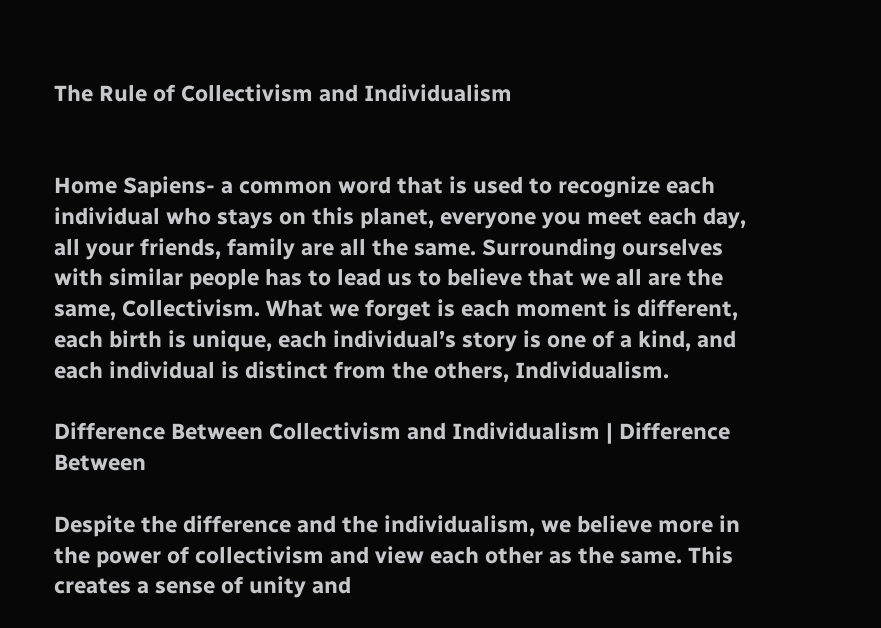The Rule of Collectivism and Individualism


Home Sapiens- a common word that is used to recognize each individual who stays on this planet, everyone you meet each day, all your friends, family are all the same. Surrounding ourselves with similar people has to lead us to believe that we all are the same, Collectivism. What we forget is each moment is different, each birth is unique, each individual’s story is one of a kind, and each individual is distinct from the others, Individualism.

Difference Between Collectivism and Individualism | Difference Between

Despite the difference and the individualism, we believe more in the power of collectivism and view each other as the same. This creates a sense of unity and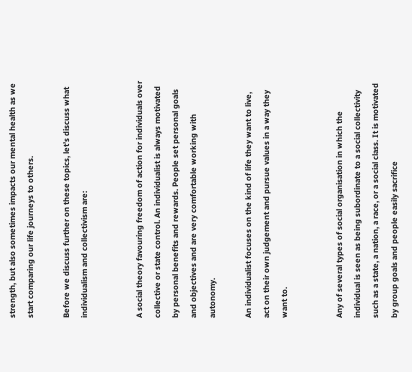strength, but also sometimes impacts our mental health as we start comparing our life journeys to others.

Before we discuss further on these topics, let’s discuss what individualism and collectivism are:


A social theory favouring freedom of action for individuals over collective or state control. An individualist is always motivated by personal benefits and rewards. People set personal goals and objectives and are very comfortable working with autonomy.

An individualist focuses on the kind of life they want to live, act on their own judgement and pursue values in a way they want to.


Any of several types of social organisation in which the individual is seen as being subordinate to a social collectivity such as a state, a nation, a race, or a social class. It is motivated by group goals and people easily sacrifice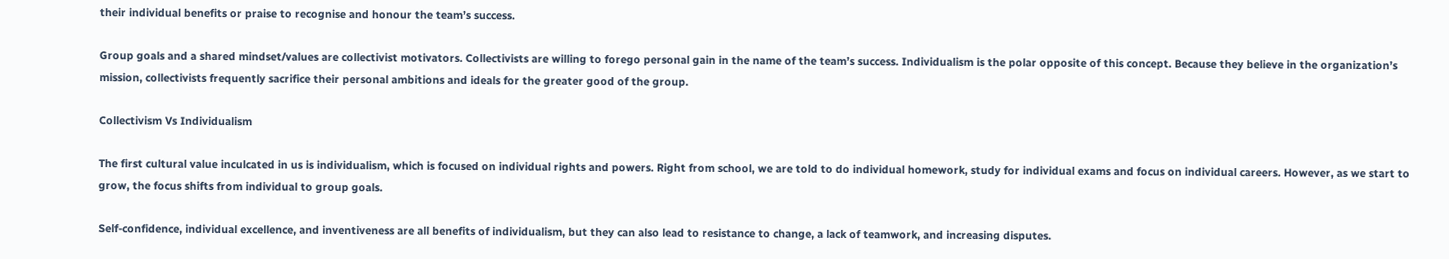their individual benefits or praise to recognise and honour the team’s success.

Group goals and a shared mindset/values are collectivist motivators. Collectivists are willing to forego personal gain in the name of the team’s success. Individualism is the polar opposite of this concept. Because they believe in the organization’s mission, collectivists frequently sacrifice their personal ambitions and ideals for the greater good of the group.

Collectivism Vs Individualism

The first cultural value inculcated in us is individualism, which is focused on individual rights and powers. Right from school, we are told to do individual homework, study for individual exams and focus on individual careers. However, as we start to grow, the focus shifts from individual to group goals.

Self-confidence, individual excellence, and inventiveness are all benefits of individualism, but they can also lead to resistance to change, a lack of teamwork, and increasing disputes.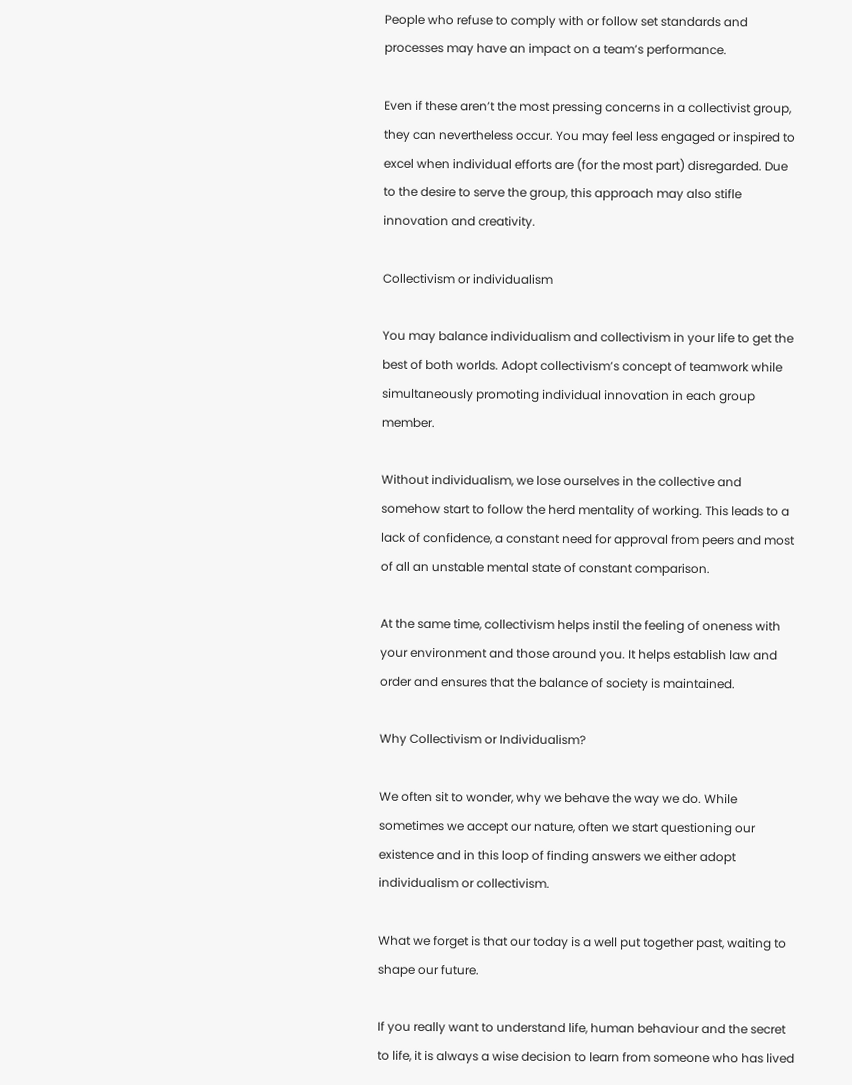People who refuse to comply with or follow set standards and processes may have an impact on a team’s performance.

Even if these aren’t the most pressing concerns in a collectivist group, they can nevertheless occur. You may feel less engaged or inspired to excel when individual efforts are (for the most part) disregarded. Due to the desire to serve the group, this approach may also stifle innovation and creativity.

Collectivism or individualism

You may balance individualism and collectivism in your life to get the best of both worlds. Adopt collectivism’s concept of teamwork while simultaneously promoting individual innovation in each group member.

Without individualism, we lose ourselves in the collective and somehow start to follow the herd mentality of working. This leads to a lack of confidence, a constant need for approval from peers and most of all an unstable mental state of constant comparison.

At the same time, collectivism helps instil the feeling of oneness with your environment and those around you. It helps establish law and order and ensures that the balance of society is maintained.

Why Collectivism or Individualism?

We often sit to wonder, why we behave the way we do. While sometimes we accept our nature, often we start questioning our existence and in this loop of finding answers we either adopt individualism or collectivism.

What we forget is that our today is a well put together past, waiting to shape our future.

If you really want to understand life, human behaviour and the secret to life, it is always a wise decision to learn from someone who has lived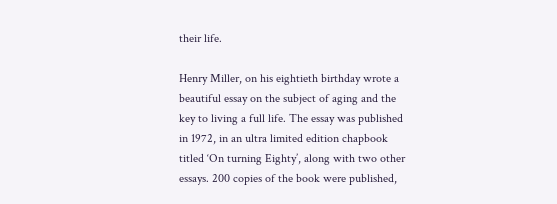their life.

Henry Miller, on his eightieth birthday wrote a beautiful essay on the subject of aging and the key to living a full life. The essay was published in 1972, in an ultra limited edition chapbook titled ‘On turning Eighty’, along with two other essays. 200 copies of the book were published,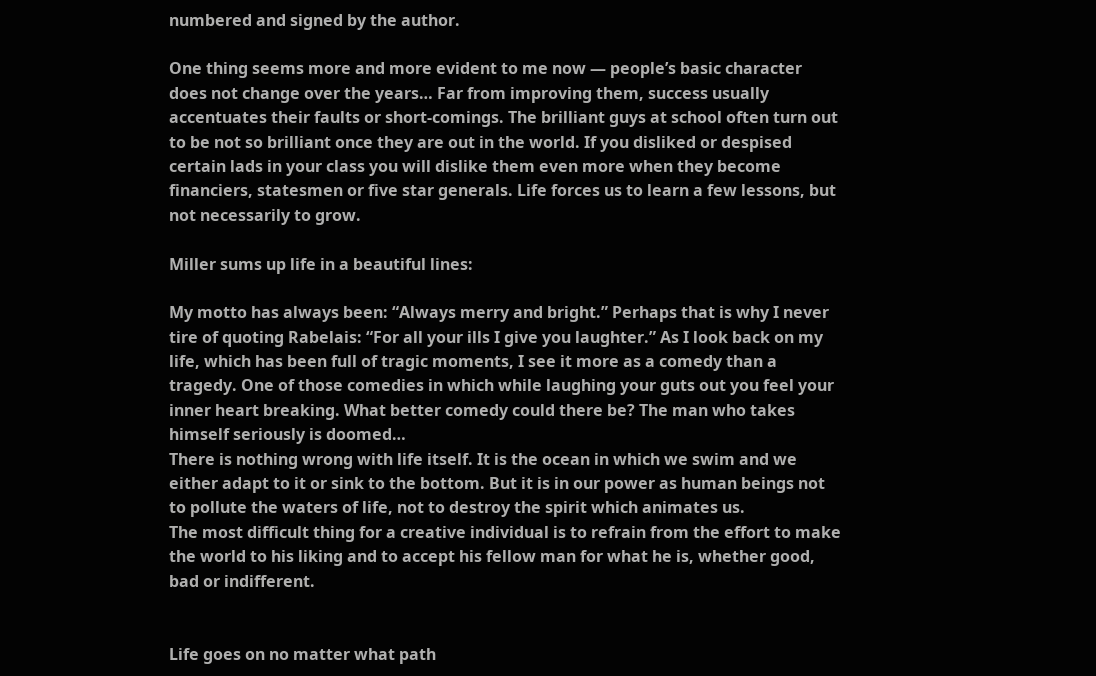numbered and signed by the author.

One thing seems more and more evident to me now — people’s basic character does not change over the years… Far from improving them, success usually accentuates their faults or short-comings. The brilliant guys at school often turn out to be not so brilliant once they are out in the world. If you disliked or despised certain lads in your class you will dislike them even more when they become financiers, statesmen or five star generals. Life forces us to learn a few lessons, but not necessarily to grow.

Miller sums up life in a beautiful lines:

My motto has always been: “Always merry and bright.” Perhaps that is why I never tire of quoting Rabelais: “For all your ills I give you laughter.” As I look back on my life, which has been full of tragic moments, I see it more as a comedy than a tragedy. One of those comedies in which while laughing your guts out you feel your inner heart breaking. What better comedy could there be? The man who takes himself seriously is doomed…
There is nothing wrong with life itself. It is the ocean in which we swim and we either adapt to it or sink to the bottom. But it is in our power as human beings not to pollute the waters of life, not to destroy the spirit which animates us.
The most difficult thing for a creative individual is to refrain from the effort to make the world to his liking and to accept his fellow man for what he is, whether good, bad or indifferent.


Life goes on no matter what path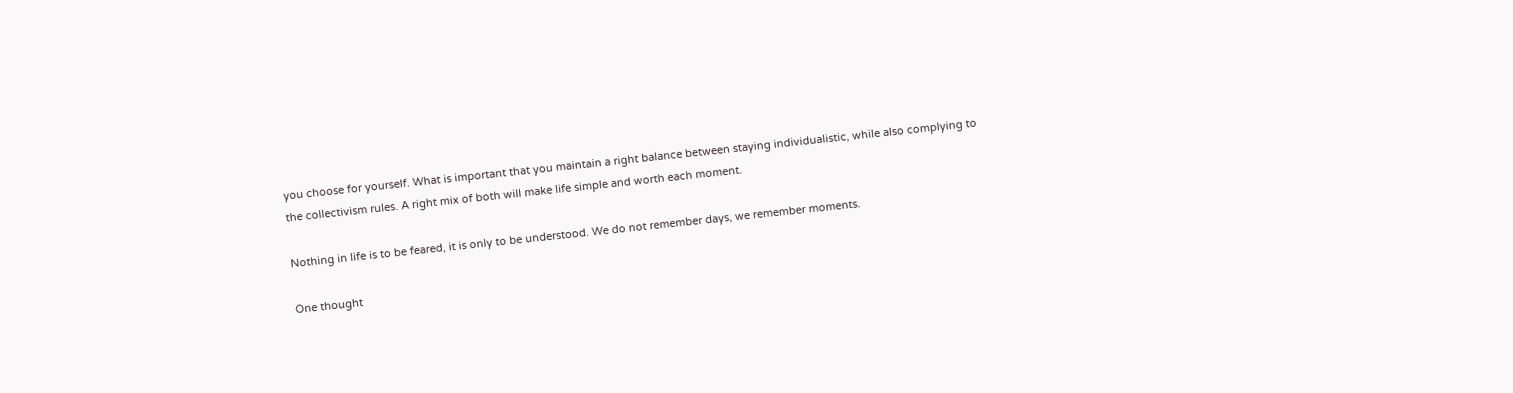you choose for yourself. What is important that you maintain a right balance between staying individualistic, while also complying to the collectivism rules. A right mix of both will make life simple and worth each moment.

Nothing in life is to be feared, it is only to be understood. We do not remember days, we remember moments.

One thought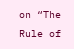on “The Rule of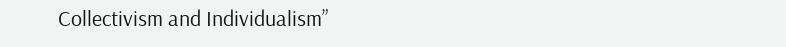Collectivism and Individualism”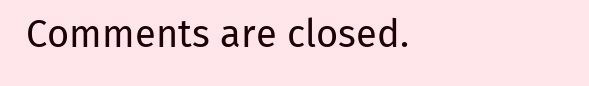Comments are closed.